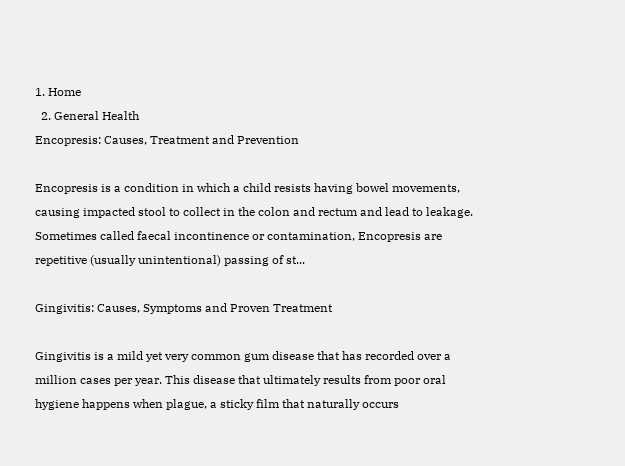1. Home
  2. General Health
Encopresis: Causes, Treatment and Prevention

Encopresis is a condition in which a child resists having bowel movements, causing impacted stool to collect in the colon and rectum and lead to leakage. Sometimes called faecal incontinence or contamination, Encopresis are repetitive (usually unintentional) passing of st...

Gingivitis: Causes, Symptoms and Proven Treatment

Gingivitis is a mild yet very common gum disease that has recorded over a million cases per year. This disease that ultimately results from poor oral hygiene happens when plague, a sticky film that naturally occurs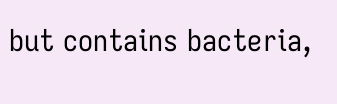but contains bacteria,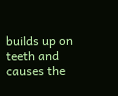builds up on teeth and causes the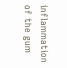inflammation of the gum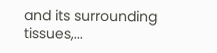and its surrounding tissues,...